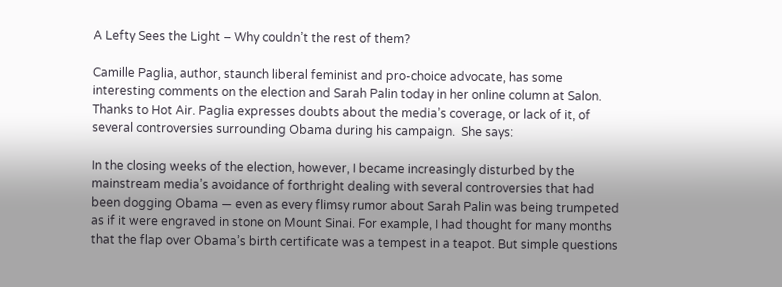A Lefty Sees the Light – Why couldn’t the rest of them?

Camille Paglia, author, staunch liberal feminist and pro-choice advocate, has some interesting comments on the election and Sarah Palin today in her online column at Salon.  Thanks to Hot Air. Paglia expresses doubts about the media’s coverage, or lack of it, of several controversies surrounding Obama during his campaign.  She says:

In the closing weeks of the election, however, I became increasingly disturbed by the mainstream media’s avoidance of forthright dealing with several controversies that had been dogging Obama — even as every flimsy rumor about Sarah Palin was being trumpeted as if it were engraved in stone on Mount Sinai. For example, I had thought for many months that the flap over Obama’s birth certificate was a tempest in a teapot. But simple questions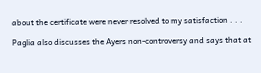about the certificate were never resolved to my satisfaction . . .

Paglia also discusses the Ayers non-controversy and says that at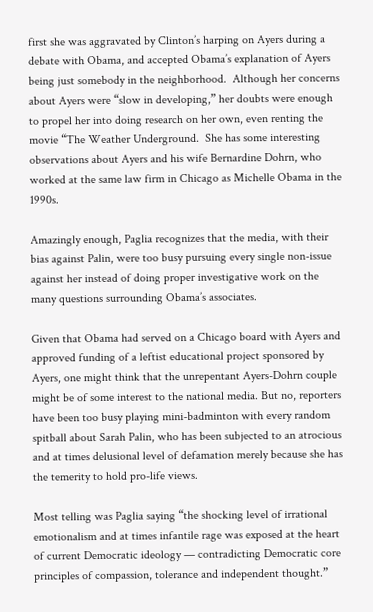first she was aggravated by Clinton’s harping on Ayers during a debate with Obama, and accepted Obama’s explanation of Ayers being just somebody in the neighborhood.  Although her concerns about Ayers were “slow in developing,” her doubts were enough to propel her into doing research on her own, even renting the movie “The Weather Underground.  She has some interesting observations about Ayers and his wife Bernardine Dohrn, who worked at the same law firm in Chicago as Michelle Obama in the 1990s.

Amazingly enough, Paglia recognizes that the media, with their bias against Palin, were too busy pursuing every single non-issue against her instead of doing proper investigative work on the many questions surrounding Obama’s associates.

Given that Obama had served on a Chicago board with Ayers and approved funding of a leftist educational project sponsored by Ayers, one might think that the unrepentant Ayers-Dohrn couple might be of some interest to the national media. But no, reporters have been too busy playing mini-badminton with every random spitball about Sarah Palin, who has been subjected to an atrocious and at times delusional level of defamation merely because she has the temerity to hold pro-life views.

Most telling was Paglia saying “the shocking level of irrational emotionalism and at times infantile rage was exposed at the heart of current Democratic ideology — contradicting Democratic core principles of compassion, tolerance and independent thought.”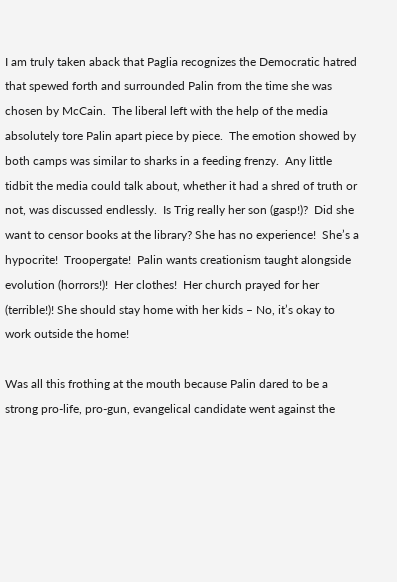I am truly taken aback that Paglia recognizes the Democratic hatred that spewed forth and surrounded Palin from the time she was chosen by McCain.  The liberal left with the help of the media absolutely tore Palin apart piece by piece.  The emotion showed by both camps was similar to sharks in a feeding frenzy.  Any little tidbit the media could talk about, whether it had a shred of truth or not, was discussed endlessly.  Is Trig really her son (gasp!)?  Did she want to censor books at the library? She has no experience!  She’s a hypocrite!  Troopergate!  Palin wants creationism taught alongside evolution (horrors!)!  Her clothes!  Her church prayed for her (terrible!)! She should stay home with her kids – No, it’s okay to work outside the home!

Was all this frothing at the mouth because Palin dared to be a strong pro-life, pro-gun, evangelical candidate went against the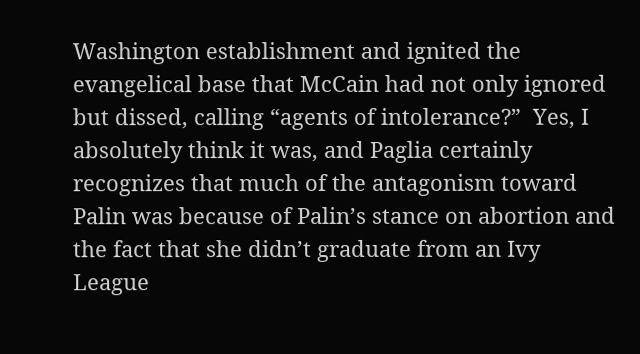Washington establishment and ignited the evangelical base that McCain had not only ignored but dissed, calling “agents of intolerance?”  Yes, I absolutely think it was, and Paglia certainly recognizes that much of the antagonism toward Palin was because of Palin’s stance on abortion and the fact that she didn’t graduate from an Ivy League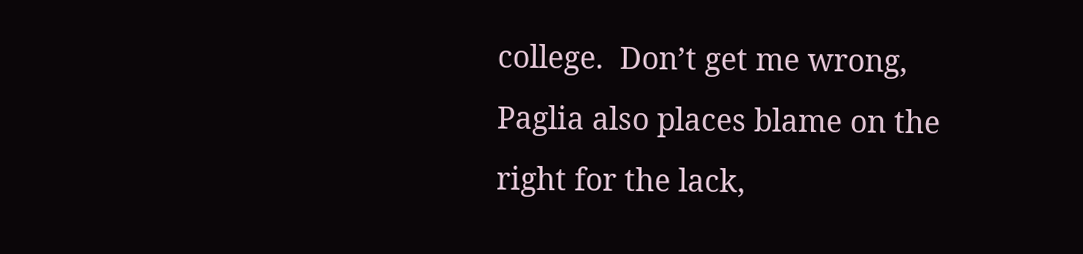college.  Don’t get me wrong, Paglia also places blame on the right for the lack,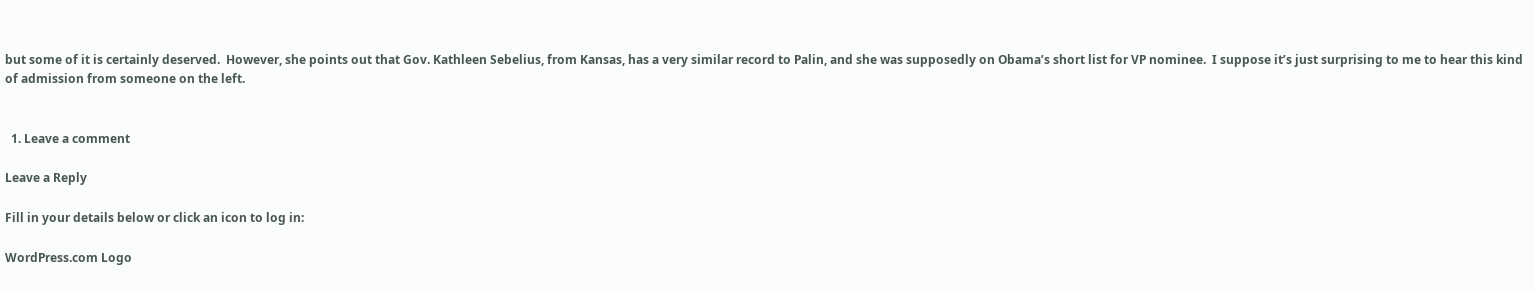but some of it is certainly deserved.  However, she points out that Gov. Kathleen Sebelius, from Kansas, has a very similar record to Palin, and she was supposedly on Obama’s short list for VP nominee.  I suppose it’s just surprising to me to hear this kind of admission from someone on the left.


  1. Leave a comment

Leave a Reply

Fill in your details below or click an icon to log in:

WordPress.com Logo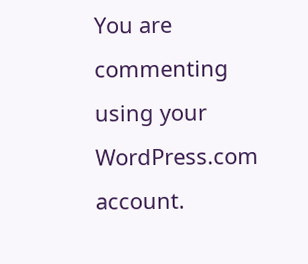You are commenting using your WordPress.com account.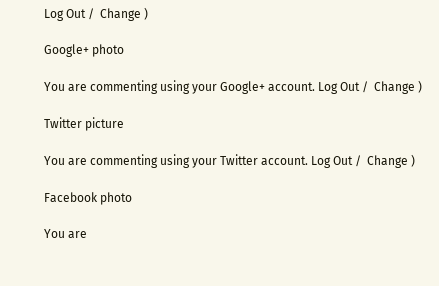Log Out /  Change )

Google+ photo

You are commenting using your Google+ account. Log Out /  Change )

Twitter picture

You are commenting using your Twitter account. Log Out /  Change )

Facebook photo

You are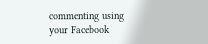commenting using your Facebook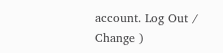account. Log Out /  Change )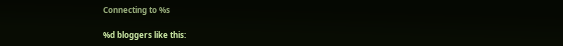Connecting to %s

%d bloggers like this: